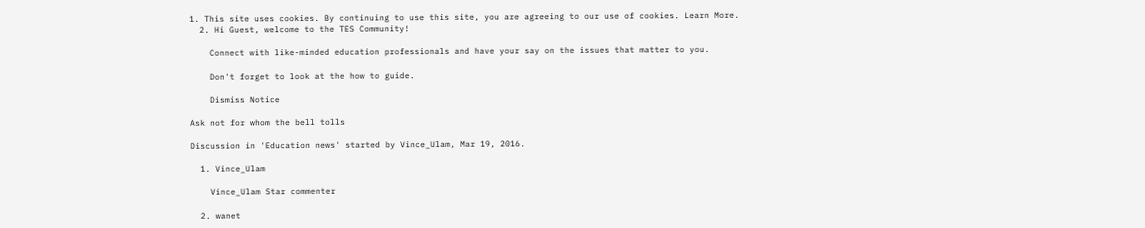1. This site uses cookies. By continuing to use this site, you are agreeing to our use of cookies. Learn More.
  2. Hi Guest, welcome to the TES Community!

    Connect with like-minded education professionals and have your say on the issues that matter to you.

    Don't forget to look at the how to guide.

    Dismiss Notice

Ask not for whom the bell tolls

Discussion in 'Education news' started by Vince_Ulam, Mar 19, 2016.

  1. Vince_Ulam

    Vince_Ulam Star commenter

  2. wanet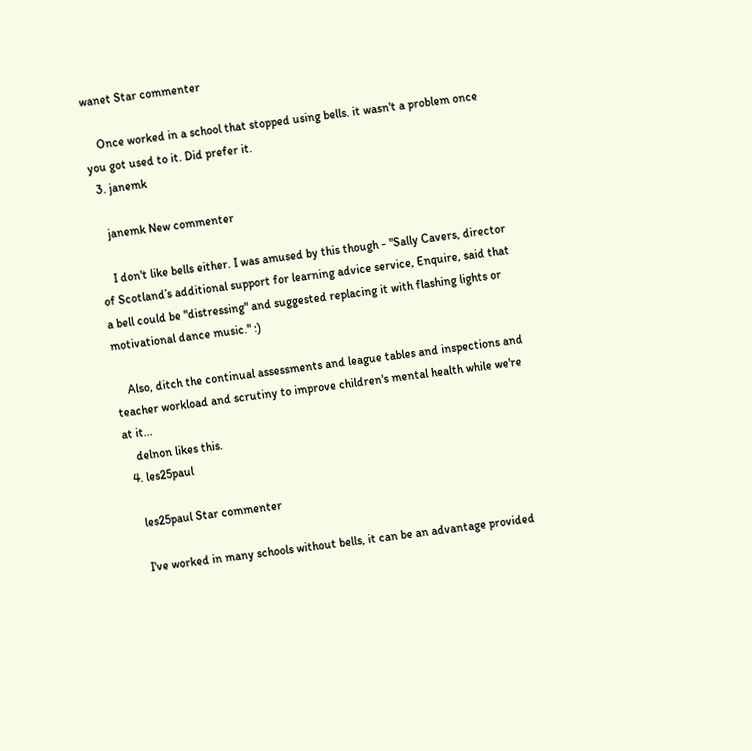wanet Star commenter

    Once worked in a school that stopped using bells. it wasn't a problem once you got used to it. Did prefer it.
  3. janemk

    janemk New commenter

    I don't like bells either. I was amused by this though - "Sally Cavers, director of Scotland’s additional support for learning advice service, Enquire, said that a bell could be "distressing" and suggested replacing it with flashing lights or motivational dance music." :)

    Also, ditch the continual assessments and league tables and inspections and teacher workload and scrutiny to improve children's mental health while we're at it...
    delnon likes this.
  4. les25paul

    les25paul Star commenter

    I've worked in many schools without bells, it can be an advantage provided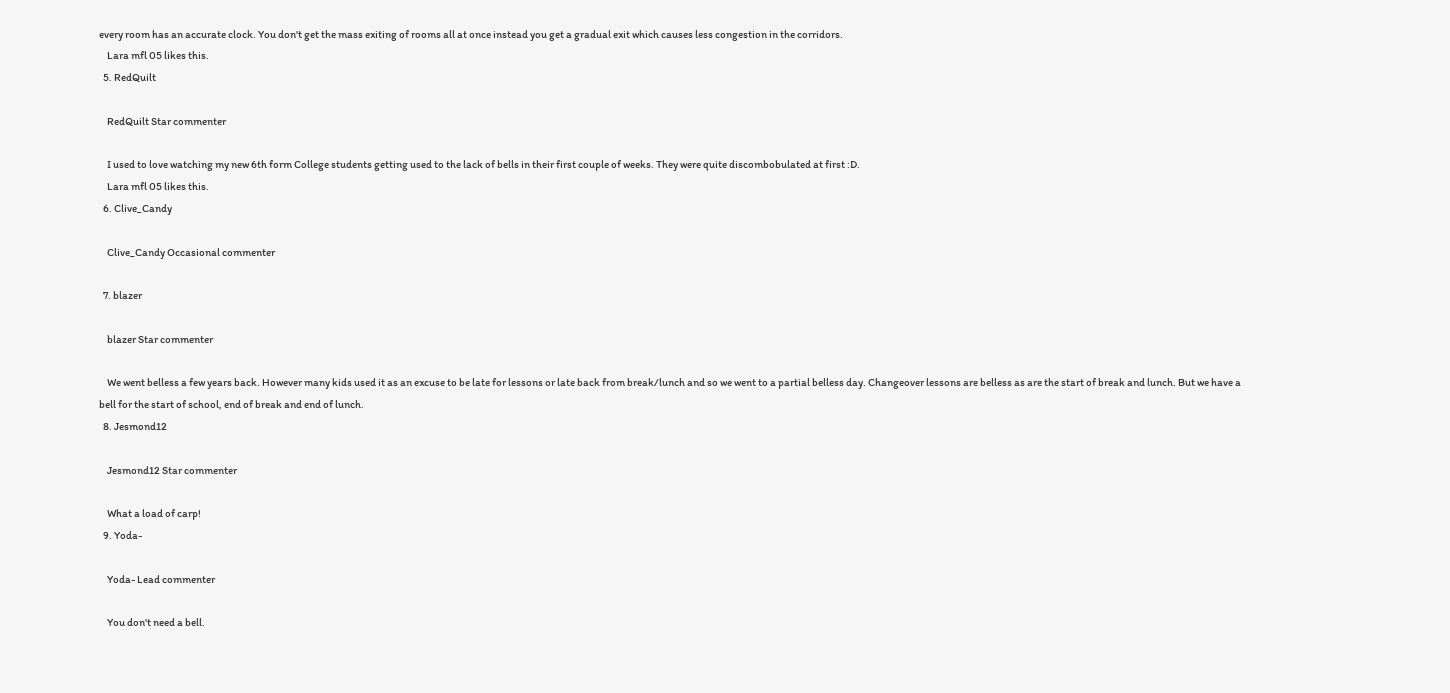every room has an accurate clock. You don't get the mass exiting of rooms all at once instead you get a gradual exit which causes less congestion in the corridors.
    Lara mfl 05 likes this.
  5. RedQuilt

    RedQuilt Star commenter

    I used to love watching my new 6th form College students getting used to the lack of bells in their first couple of weeks. They were quite discombobulated at first :D.
    Lara mfl 05 likes this.
  6. Clive_Candy

    Clive_Candy Occasional commenter

  7. blazer

    blazer Star commenter

    We went belless a few years back. However many kids used it as an excuse to be late for lessons or late back from break/lunch and so we went to a partial belless day. Changeover lessons are belless as are the start of break and lunch. But we have a bell for the start of school, end of break and end of lunch.
  8. Jesmond12

    Jesmond12 Star commenter

    What a load of carp!
  9. Yoda-

    Yoda- Lead commenter

    You don't need a bell.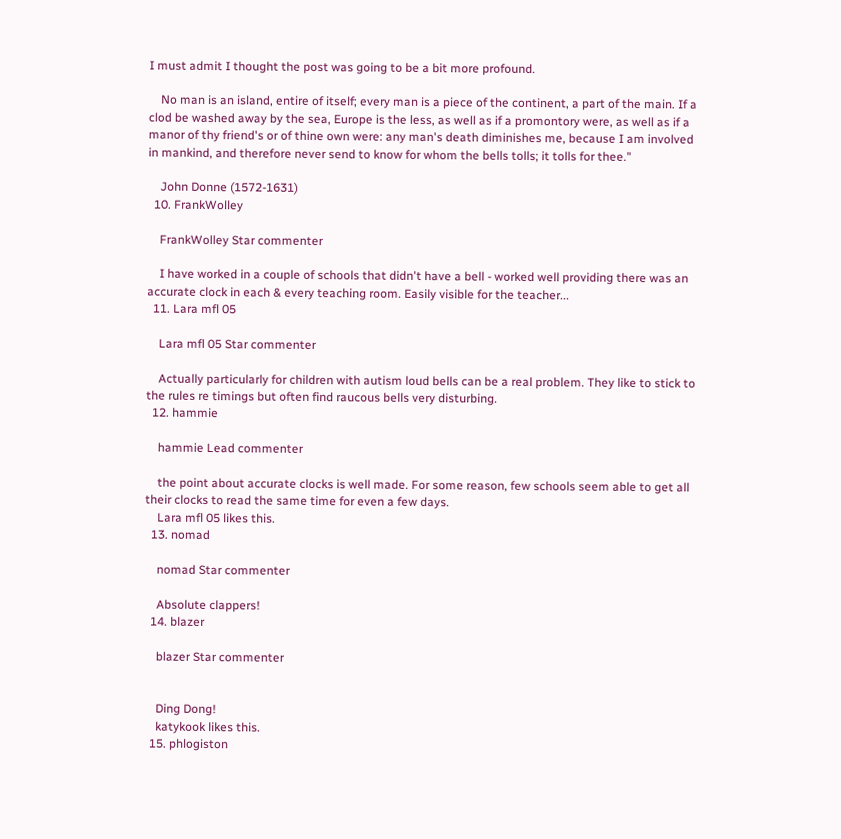I must admit I thought the post was going to be a bit more profound.

    No man is an island, entire of itself; every man is a piece of the continent, a part of the main. If a clod be washed away by the sea, Europe is the less, as well as if a promontory were, as well as if a manor of thy friend's or of thine own were: any man's death diminishes me, because I am involved in mankind, and therefore never send to know for whom the bells tolls; it tolls for thee."

    John Donne (1572-1631)
  10. FrankWolley

    FrankWolley Star commenter

    I have worked in a couple of schools that didn't have a bell - worked well providing there was an accurate clock in each & every teaching room. Easily visible for the teacher...
  11. Lara mfl 05

    Lara mfl 05 Star commenter

    Actually particularly for children with autism loud bells can be a real problem. They like to stick to the rules re timings but often find raucous bells very disturbing.
  12. hammie

    hammie Lead commenter

    the point about accurate clocks is well made. For some reason, few schools seem able to get all their clocks to read the same time for even a few days.
    Lara mfl 05 likes this.
  13. nomad

    nomad Star commenter

    Absolute clappers!
  14. blazer

    blazer Star commenter


    Ding Dong!
    katykook likes this.
  15. phlogiston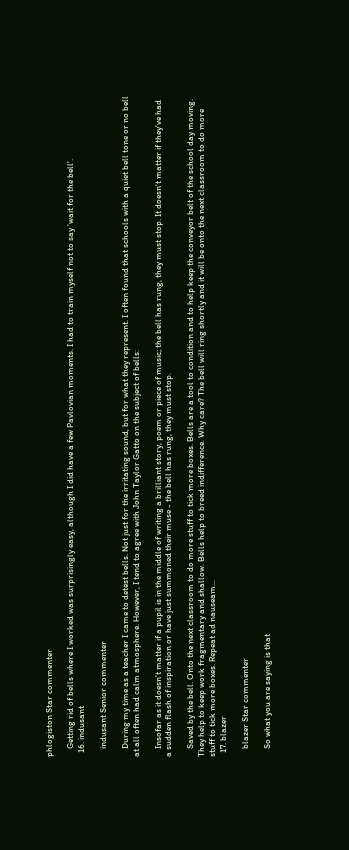phlogiston Star commenter

    Getting rid of bells where I worked was surprisingly easy, although I did have a few Pavlovian moments. I had to train myself not to say 'wait for the bell'.
  16. indusant

    indusant Senior commenter

    During my time as a teacher I came to detest bells. Not just for the irritating sound, but for what they represent. I often found that schools with a quiet bell tone or no bell at all often had calm atmosphere. However, I tend to agree with John Taylor Gatto on the subject of bells:

    Insofar as it doesn't matter if a pupil is in the middle of writing a brilliant story, poem or piece of music; the bell has rung, they must stop. It doesn't matter if they've had a sudden flash of inspiration or have just summoned their muse - the bell has rung, they must stop.

    Saved by the bell. Onto the next classroom to do more stuff to tick more boxes. Bells are a tool to condition and to help keep the conveyor belt of the school day moving. They help to keep work fragmentary and shallow. Bells help to breed indifference. Why care? The bell will ring shortly and it will be onto the next classroom to do more stuff to tick more boxes. Repeat ad nauseam...
  17. blazer

    blazer Star commenter

    So what you are saying is that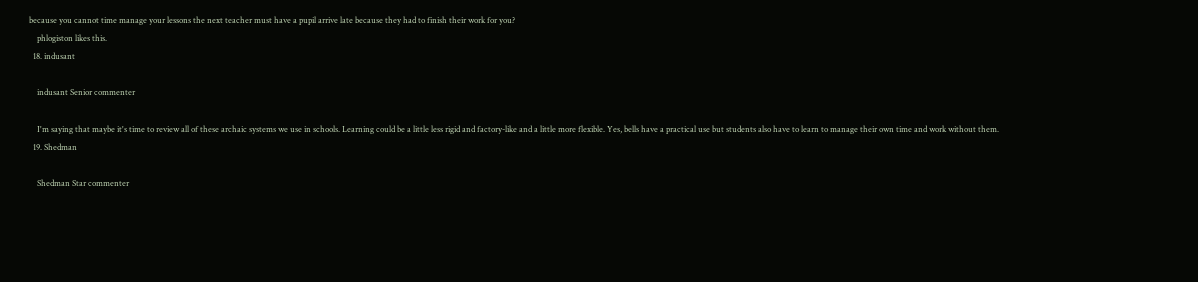because you cannot time manage your lessons the next teacher must have a pupil arrive late because they had to finish their work for you?
    phlogiston likes this.
  18. indusant

    indusant Senior commenter

    I'm saying that maybe it's time to review all of these archaic systems we use in schools. Learning could be a little less rigid and factory-like and a little more flexible. Yes, bells have a practical use but students also have to learn to manage their own time and work without them.
  19. Shedman

    Shedman Star commenter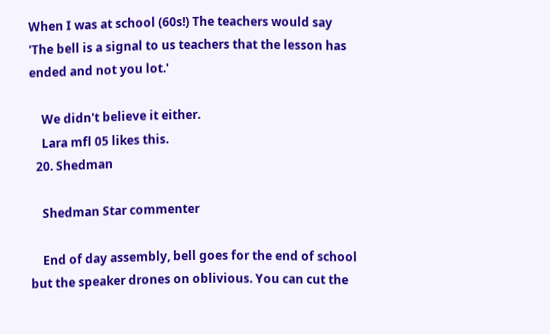When I was at school (60s!) The teachers would say 'The bell is a signal to us teachers that the lesson has ended and not you lot.'

    We didn't believe it either.
    Lara mfl 05 likes this.
  20. Shedman

    Shedman Star commenter

    End of day assembly, bell goes for the end of school but the speaker drones on oblivious. You can cut the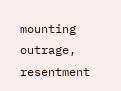mounting outrage, resentment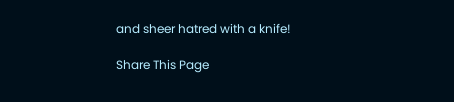and sheer hatred with a knife!

Share This Page